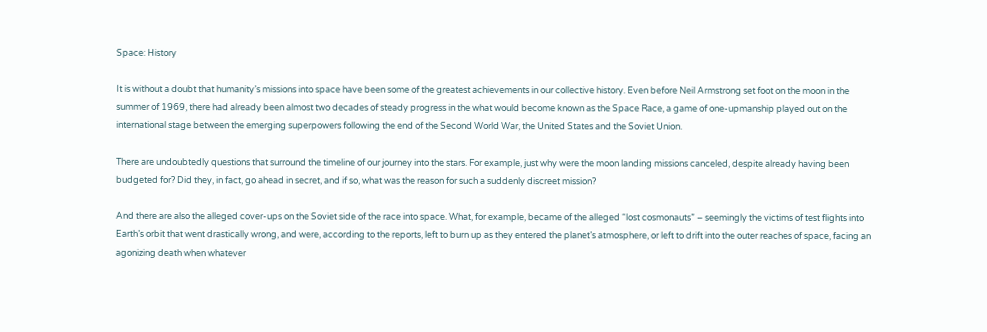Space: History

It is without a doubt that humanity’s missions into space have been some of the greatest achievements in our collective history. Even before Neil Armstrong set foot on the moon in the summer of 1969, there had already been almost two decades of steady progress in the what would become known as the Space Race, a game of one-upmanship played out on the international stage between the emerging superpowers following the end of the Second World War, the United States and the Soviet Union.

There are undoubtedly questions that surround the timeline of our journey into the stars. For example, just why were the moon landing missions canceled, despite already having been budgeted for? Did they, in fact, go ahead in secret, and if so, what was the reason for such a suddenly discreet mission?

And there are also the alleged cover-ups on the Soviet side of the race into space. What, for example, became of the alleged “lost cosmonauts” – seemingly the victims of test flights into Earth’s orbit that went drastically wrong, and were, according to the reports, left to burn up as they entered the planet’s atmosphere, or left to drift into the outer reaches of space, facing an agonizing death when whatever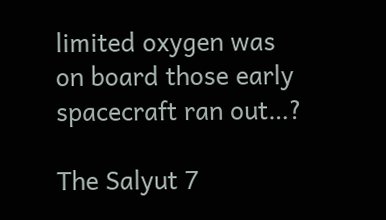limited oxygen was on board those early spacecraft ran out…?

The Salyut 7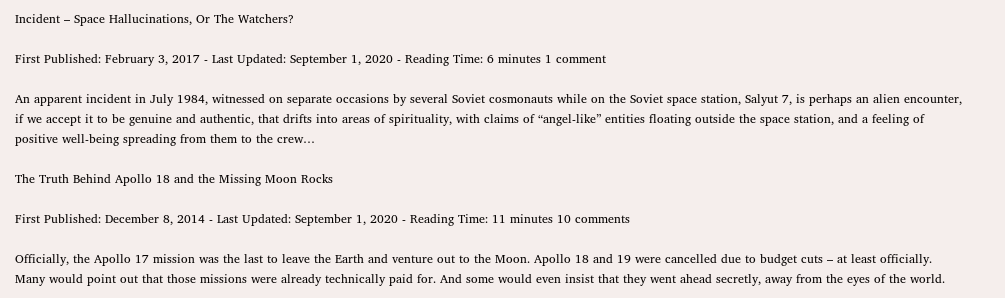Incident – Space Hallucinations, Or The Watchers?

First Published: February 3, 2017 - Last Updated: September 1, 2020 - Reading Time: 6 minutes 1 comment

An apparent incident in July 1984, witnessed on separate occasions by several Soviet cosmonauts while on the Soviet space station, Salyut 7, is perhaps an alien encounter, if we accept it to be genuine and authentic, that drifts into areas of spirituality, with claims of “angel-like” entities floating outside the space station, and a feeling of positive well-being spreading from them to the crew…

The Truth Behind Apollo 18 and the Missing Moon Rocks

First Published: December 8, 2014 - Last Updated: September 1, 2020 - Reading Time: 11 minutes 10 comments

Officially, the Apollo 17 mission was the last to leave the Earth and venture out to the Moon. Apollo 18 and 19 were cancelled due to budget cuts – at least officially. Many would point out that those missions were already technically paid for. And some would even insist that they went ahead secretly, away from the eyes of the world.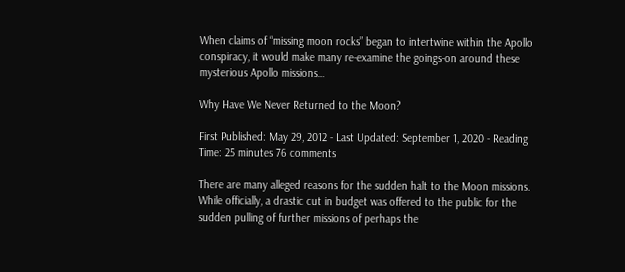When claims of “missing moon rocks” began to intertwine within the Apollo conspiracy, it would make many re-examine the goings-on around these mysterious Apollo missions…

Why Have We Never Returned to the Moon?

First Published: May 29, 2012 - Last Updated: September 1, 2020 - Reading Time: 25 minutes 76 comments

There are many alleged reasons for the sudden halt to the Moon missions. While officially, a drastic cut in budget was offered to the public for the sudden pulling of further missions of perhaps the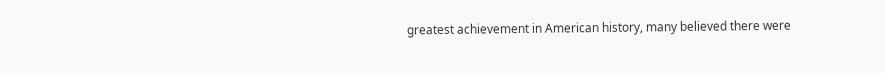greatest achievement in American history, many believed there were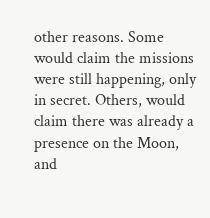other reasons. Some would claim the missions were still happening, only in secret. Others, would claim there was already a presence on the Moon, and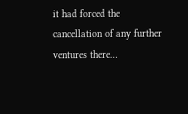it had forced the cancellation of any further ventures there…